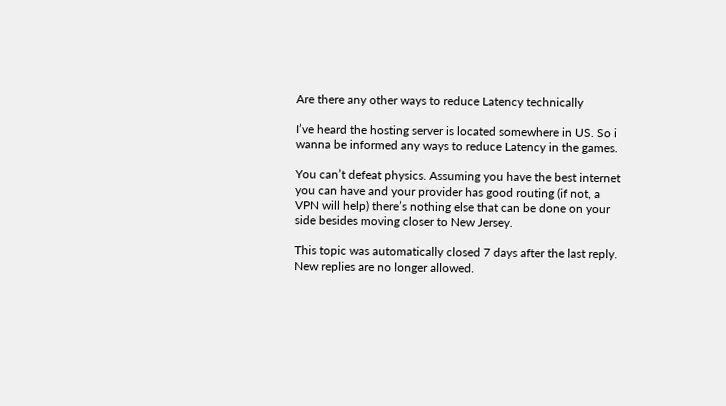Are there any other ways to reduce Latency technically

I’ve heard the hosting server is located somewhere in US. So i wanna be informed any ways to reduce Latency in the games.

You can’t defeat physics. Assuming you have the best internet you can have and your provider has good routing (if not, a VPN will help) there’s nothing else that can be done on your side besides moving closer to New Jersey.

This topic was automatically closed 7 days after the last reply. New replies are no longer allowed.